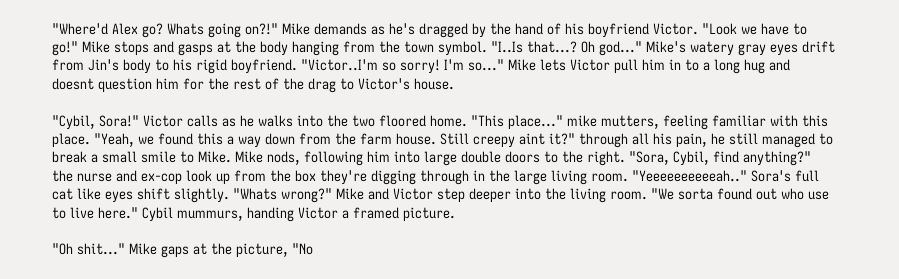"Where'd Alex go? Whats going on?!" Mike demands as he's dragged by the hand of his boyfriend Victor. "Look we have to go!" Mike stops and gasps at the body hanging from the town symbol. "I..Is that...? Oh god..." Mike's watery gray eyes drift from Jin's body to his rigid boyfriend. "Victor..I'm so sorry! I'm so..." Mike lets Victor pull him in to a long hug and doesnt question him for the rest of the drag to Victor's house.

"Cybil, Sora!" Victor calls as he walks into the two floored home. "This place..." mike mutters, feeling familiar with this place. "Yeah, we found this a way down from the farm house. Still creepy aint it?" through all his pain, he still managed to break a small smile to Mike. Mike nods, following him into large double doors to the right. "Sora, Cybil, find anything?" the nurse and ex-cop look up from the box they're digging through in the large living room. "Yeeeeeeeeeeah.." Sora's full cat like eyes shift slightly. "Whats wrong?" Mike and Victor step deeper into the living room. "We sorta found out who use to live here." Cybil mummurs, handing Victor a framed picture.

"Oh shit..." Mike gaps at the picture, "No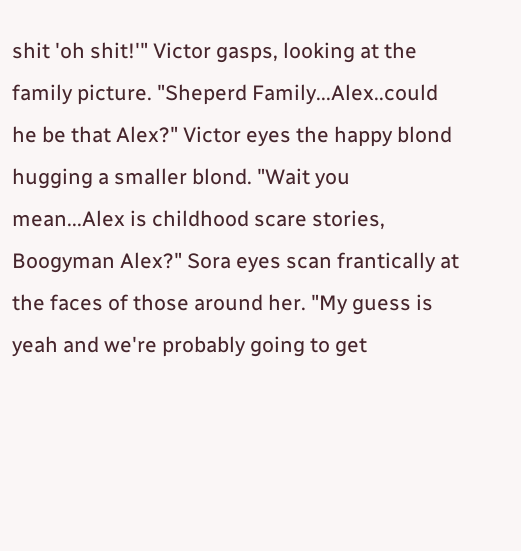shit 'oh shit!'" Victor gasps, looking at the family picture. "Sheperd Family...Alex..could he be that Alex?" Victor eyes the happy blond hugging a smaller blond. "Wait you mean...Alex is childhood scare stories, Boogyman Alex?" Sora eyes scan frantically at the faces of those around her. "My guess is yeah and we're probably going to get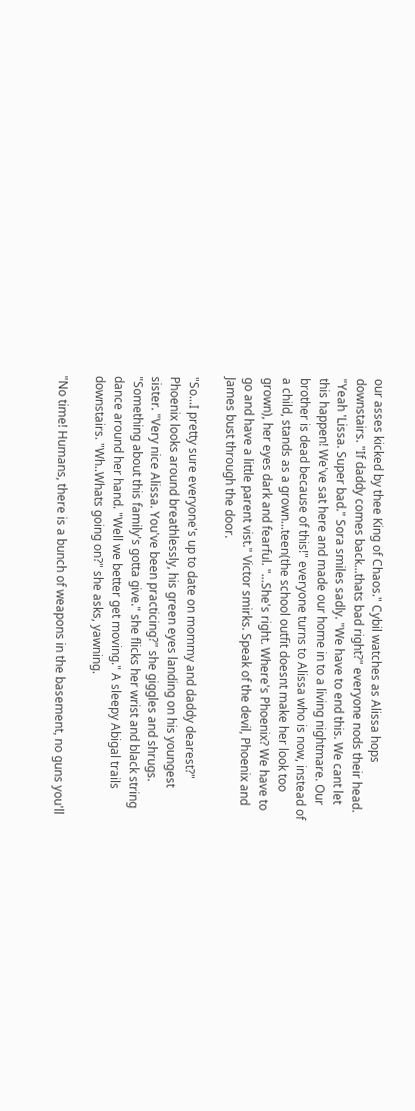our asses kicked by thee King of Chaos." Cybil watches as Alissa hops downstairs. "If daddy comes back...thats bad right?" everyone nods their head. "Yeah 'Lissa. Super bad." Sora smiles sadly. "We have to end this. We cant let this happen! We've sat here and made our home in to a living nightmare. Our brother is dead because of this!" everyone turns to Alissa who is now, instead of a child, stands as a grown...teen(the school outfit doesnt make her look too grown), her eyes dark and fearful. "...She's right. Where's Phoenix? We have to go and have a little parent vist." Victor smirks. Speak of the devil, Phoenix and James bust through the door.

"So...I pretty sure everyone's up to date on mommy and daddy dearest?" Phoenix looks around breathlessly, his green eyes landing on his youngest sister. "Very nice Alissa. You've been practicing?" she giggles and shrugs. "Something about this family's gotta give." she flicks her wrist and black string dance around her hand. "Well we better get moving." A sleepy Abigal trails downstairs. "Wh..Whats going on?" she asks, yawning.

"No time! Humans, there is a bunch of weapons in the basement, no guns you'll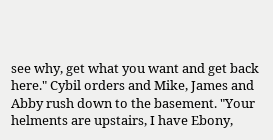see why, get what you want and get back here." Cybil orders and Mike, James and Abby rush down to the basement. "Your helments are upstairs, I have Ebony,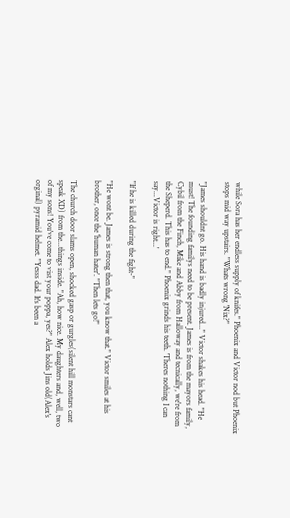while Sora has her endless supply of knifes." Phoenix and Victor nod but Phoenix stops mid way upstairs. "Whats wrong 'Nix?"

"James shouldnt go. His hand is badly injured..." Victor shakes his head. "He must! The founding familys need to be present. James is from the mayors family, Cybil from the Finch, Mike and Abby from Halloway and tecnically, we're from the Sheperd. This has to end." Phoenix grinds his teeth. 'Theres nothing I can say...Victor is right...'

"If he is killed during the fight-"

"He wont be. James is strong then that, you know that." Victor smiles at his brother, once the 'human hater'. "Then lets go!"

The church door slams open, shocked gasp or gurgles(silent hill monstars cant speak XD) from the...things inside. "Ah, how nice. My daughters and, well, two of my sons! You've come to vist your poppa, yes?" Alex holds Jins old(Alex's orginal) pyramid helmet. "Yesss dad. It's been a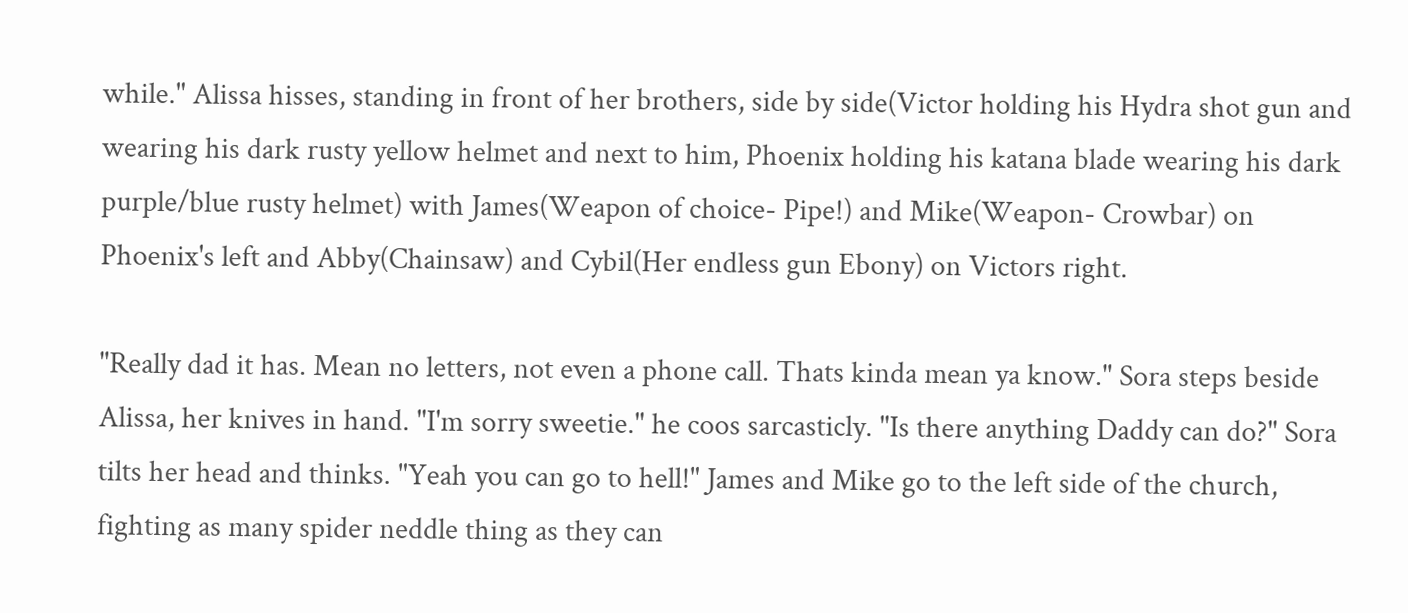while." Alissa hisses, standing in front of her brothers, side by side(Victor holding his Hydra shot gun and wearing his dark rusty yellow helmet and next to him, Phoenix holding his katana blade wearing his dark purple/blue rusty helmet) with James(Weapon of choice- Pipe!) and Mike(Weapon- Crowbar) on Phoenix's left and Abby(Chainsaw) and Cybil(Her endless gun Ebony) on Victors right.

"Really dad it has. Mean no letters, not even a phone call. Thats kinda mean ya know." Sora steps beside Alissa, her knives in hand. "I'm sorry sweetie." he coos sarcasticly. "Is there anything Daddy can do?" Sora tilts her head and thinks. "Yeah you can go to hell!" James and Mike go to the left side of the church, fighting as many spider neddle thing as they can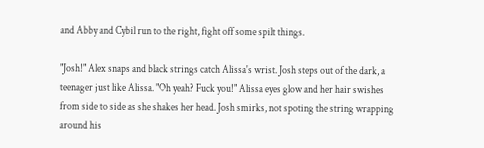and Abby and Cybil run to the right, fight off some spilt things.

"Josh!" Alex snaps and black strings catch Alissa's wrist. Josh steps out of the dark, a teenager just like Alissa. "Oh yeah? Fuck you!" Alissa eyes glow and her hair swishes from side to side as she shakes her head. Josh smirks, not spoting the string wrapping around his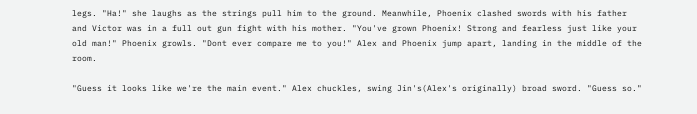legs. "Ha!" she laughs as the strings pull him to the ground. Meanwhile, Phoenix clashed swords with his father and Victor was in a full out gun fight with his mother. "You've grown Phoenix! Strong and fearless just like your old man!" Phoenix growls. "Dont ever compare me to you!" Alex and Phoenix jump apart, landing in the middle of the room.

"Guess it looks like we're the main event." Alex chuckles, swing Jin's(Alex's originally) broad sword. "Guess so."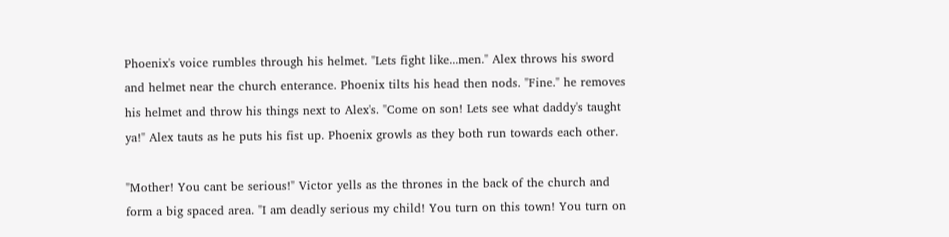Phoenix's voice rumbles through his helmet. "Lets fight like...men." Alex throws his sword and helmet near the church enterance. Phoenix tilts his head then nods. "Fine." he removes his helmet and throw his things next to Alex's. "Come on son! Lets see what daddy's taught ya!" Alex tauts as he puts his fist up. Phoenix growls as they both run towards each other.

"Mother! You cant be serious!" Victor yells as the thrones in the back of the church and form a big spaced area. "I am deadly serious my child! You turn on this town! You turn on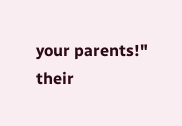your parents!" their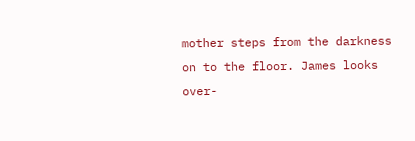mother steps from the darkness on to the floor. James looks over-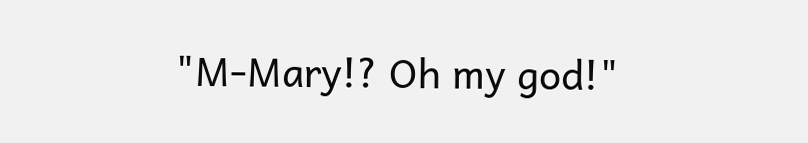"M-Mary!? Oh my god!"